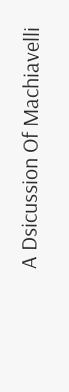A Dsicussion Of Machiavelli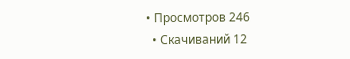• Просмотров 246
  • Скачиваний 12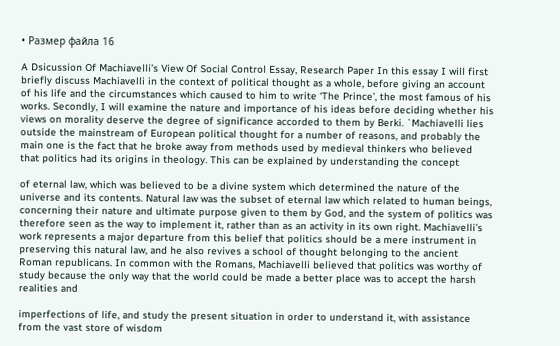• Размер файла 16

A Dsicussion Of Machiavelli’s View Of Social Control Essay, Research Paper In this essay I will first briefly discuss Machiavelli in the context of political thought as a whole, before giving an account of his life and the circumstances which caused to him to write ‘The Prince’, the most famous of his works. Secondly, I will examine the nature and importance of his ideas before deciding whether his views on morality deserve the degree of significance accorded to them by Berki. `Machiavelli lies outside the mainstream of European political thought for a number of reasons, and probably the main one is the fact that he broke away from methods used by medieval thinkers who believed that politics had its origins in theology. This can be explained by understanding the concept

of eternal law, which was believed to be a divine system which determined the nature of the universe and its contents. Natural law was the subset of eternal law which related to human beings, concerning their nature and ultimate purpose given to them by God, and the system of politics was therefore seen as the way to implement it, rather than as an activity in its own right. Machiavelli’s work represents a major departure from this belief that politics should be a mere instrument in preserving this natural law, and he also revives a school of thought belonging to the ancient Roman republicans. In common with the Romans, Machiavelli believed that politics was worthy of study because the only way that the world could be made a better place was to accept the harsh realities and

imperfections of life, and study the present situation in order to understand it, with assistance from the vast store of wisdom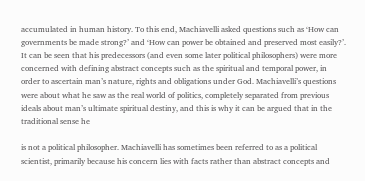accumulated in human history. To this end, Machiavelli asked questions such as ‘How can governments be made strong?’ and ‘How can power be obtained and preserved most easily?’. It can be seen that his predecessors (and even some later political philosophers) were more concerned with defining abstract concepts such as the spiritual and temporal power, in order to ascertain man’s nature, rights and obligations under God. Machiavelli’s questions were about what he saw as the real world of politics, completely separated from previous ideals about man’s ultimate spiritual destiny, and this is why it can be argued that in the traditional sense he

is not a political philosopher. Machiavelli has sometimes been referred to as a political scientist, primarily because his concern lies with facts rather than abstract concepts and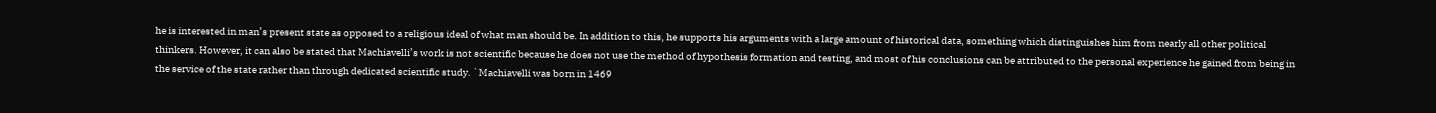he is interested in man’s present state as opposed to a religious ideal of what man should be. In addition to this, he supports his arguments with a large amount of historical data, something which distinguishes him from nearly all other political thinkers. However, it can also be stated that Machiavelli’s work is not scientific because he does not use the method of hypothesis formation and testing, and most of his conclusions can be attributed to the personal experience he gained from being in the service of the state rather than through dedicated scientific study. `Machiavelli was born in 1469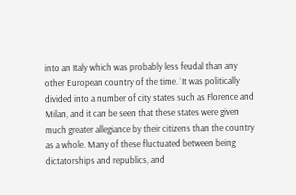into an Italy which was probably less feudal than any other European country of the time. `It was politically divided into a number of city states such as Florence and Milan, and it can be seen that these states were given much greater allegiance by their citizens than the country as a whole. Many of these fluctuated between being dictatorships and republics, and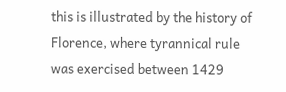this is illustrated by the history of Florence, where tyrannical rule was exercised between 1429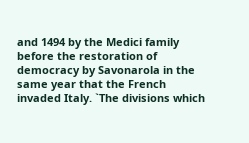and 1494 by the Medici family before the restoration of democracy by Savonarola in the same year that the French invaded Italy. `The divisions which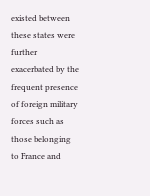existed between these states were further exacerbated by the frequent presence of foreign military forces such as those belonging to France and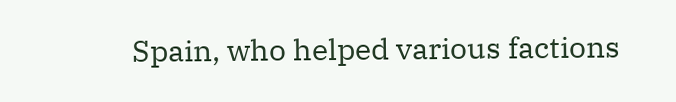Spain, who helped various factions